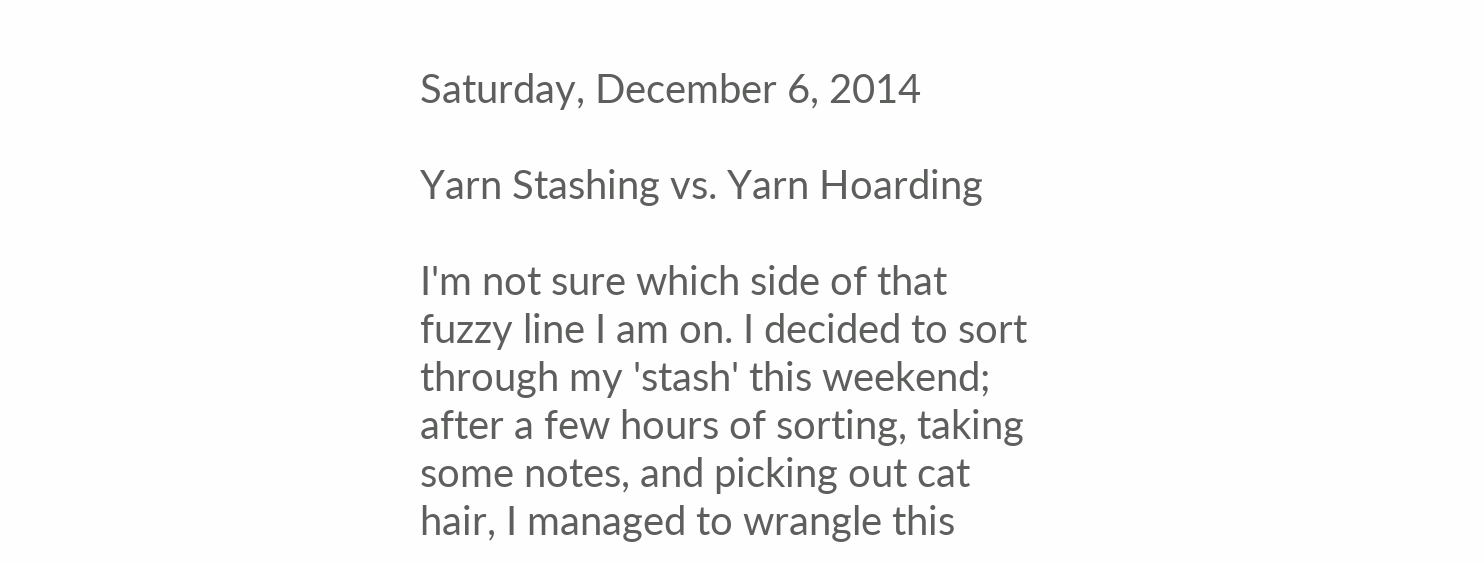Saturday, December 6, 2014

Yarn Stashing vs. Yarn Hoarding

I'm not sure which side of that fuzzy line I am on. I decided to sort through my 'stash' this weekend; after a few hours of sorting, taking some notes, and picking out cat hair, I managed to wrangle this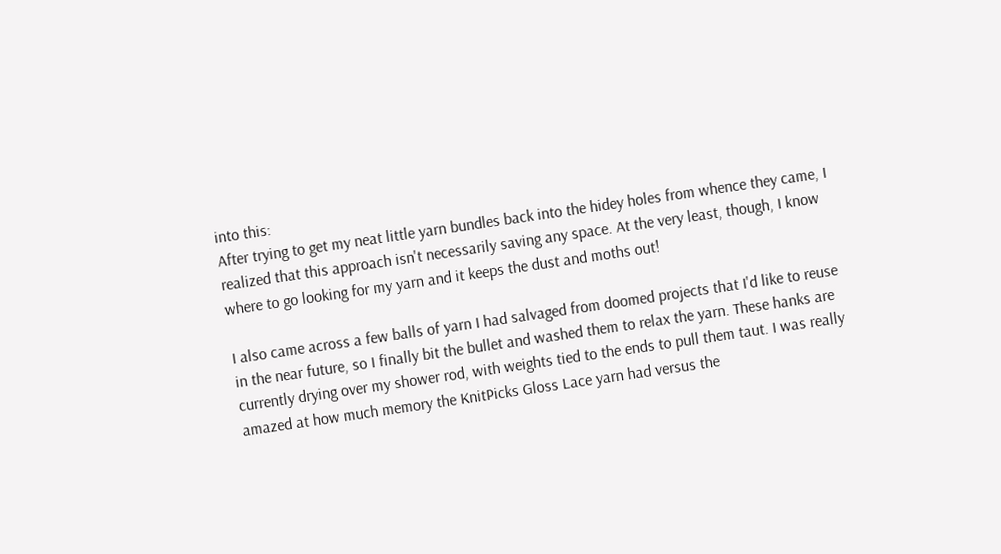into this:
After trying to get my neat little yarn bundles back into the hidey holes from whence they came, I realized that this approach isn't necessarily saving any space. At the very least, though, I know where to go looking for my yarn and it keeps the dust and moths out!

I also came across a few balls of yarn I had salvaged from doomed projects that I'd like to reuse in the near future, so I finally bit the bullet and washed them to relax the yarn. These hanks are currently drying over my shower rod, with weights tied to the ends to pull them taut. I was really amazed at how much memory the KnitPicks Gloss Lace yarn had versus the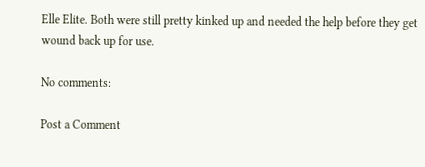Elle Elite. Both were still pretty kinked up and needed the help before they get wound back up for use.

No comments:

Post a Comment